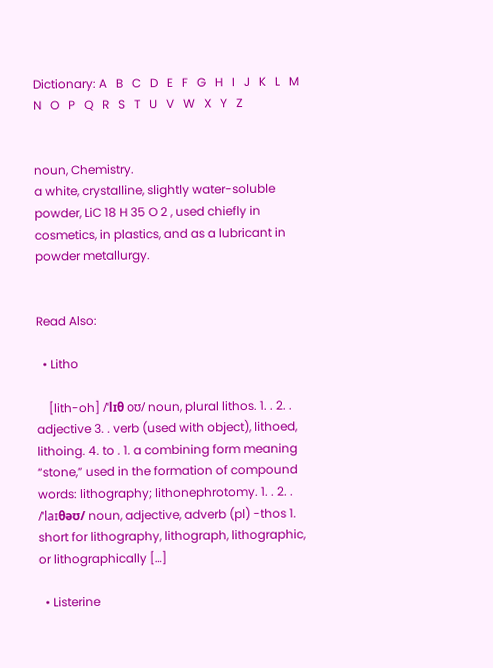Dictionary: A   B   C   D   E   F   G   H   I   J   K   L   M   N   O   P   Q   R   S   T   U   V   W   X   Y   Z


noun, Chemistry.
a white, crystalline, slightly water-soluble powder, LiC 18 H 35 O 2 , used chiefly in cosmetics, in plastics, and as a lubricant in powder metallurgy.


Read Also:

  • Litho

    [lith-oh] /ˈlɪθ oʊ/ noun, plural lithos. 1. . 2. . adjective 3. . verb (used with object), lithoed, lithoing. 4. to . 1. a combining form meaning “stone,” used in the formation of compound words: lithography; lithonephrotomy. 1. . 2. . /ˈlaɪθəʊ/ noun, adjective, adverb (pl) -thos 1. short for lithography, lithograph, lithographic, or lithographically […]

  • Listerine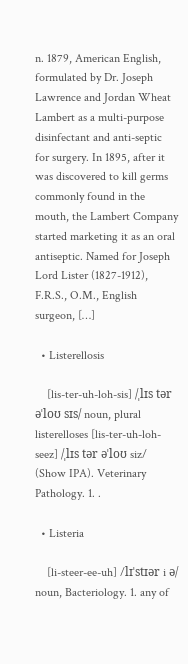n. 1879, American English, formulated by Dr. Joseph Lawrence and Jordan Wheat Lambert as a multi-purpose disinfectant and anti-septic for surgery. In 1895, after it was discovered to kill germs commonly found in the mouth, the Lambert Company started marketing it as an oral antiseptic. Named for Joseph Lord Lister (1827-1912), F.R.S., O.M., English surgeon, […]

  • Listerellosis

    [lis-ter-uh-loh-sis] /ˌlɪs tər əˈloʊ sɪs/ noun, plural listerelloses [lis-ter-uh-loh-seez] /ˌlɪs tər əˈloʊ siz/ (Show IPA). Veterinary Pathology. 1. .

  • Listeria

    [li-steer-ee-uh] /lɪˈstɪər i ə/ noun, Bacteriology. 1. any of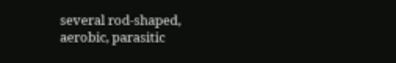several rod-shaped, aerobic, parasitic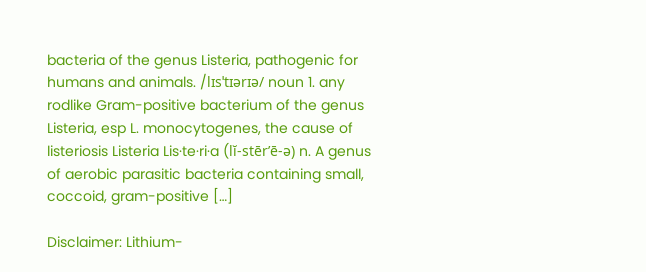bacteria of the genus Listeria, pathogenic for humans and animals. /lɪsˈtɪərɪə/ noun 1. any rodlike Gram-positive bacterium of the genus Listeria, esp L. monocytogenes, the cause of listeriosis Listeria Lis·te·ri·a (lĭ-stēr’ē-ə) n. A genus of aerobic parasitic bacteria containing small, coccoid, gram-positive […]

Disclaimer: Lithium-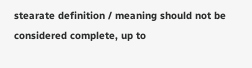stearate definition / meaning should not be considered complete, up to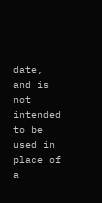date, and is not intended to be used in place of a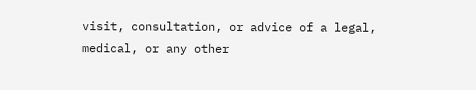visit, consultation, or advice of a legal, medical, or any other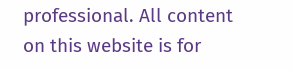professional. All content on this website is for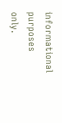informational purposes only.